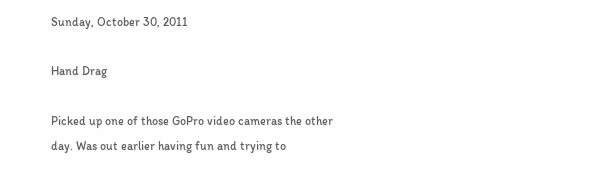Sunday, October 30, 2011

Hand Drag

Picked up one of those GoPro video cameras the other day. Was out earlier having fun and trying to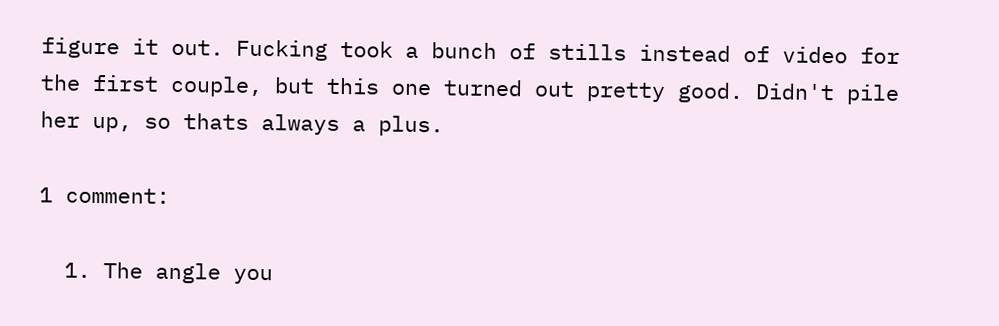figure it out. Fucking took a bunch of stills instead of video for the first couple, but this one turned out pretty good. Didn't pile her up, so thats always a plus.

1 comment:

  1. The angle you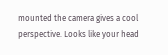mounted the camera gives a cool perspective. Looks like your head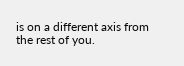is on a different axis from the rest of you.